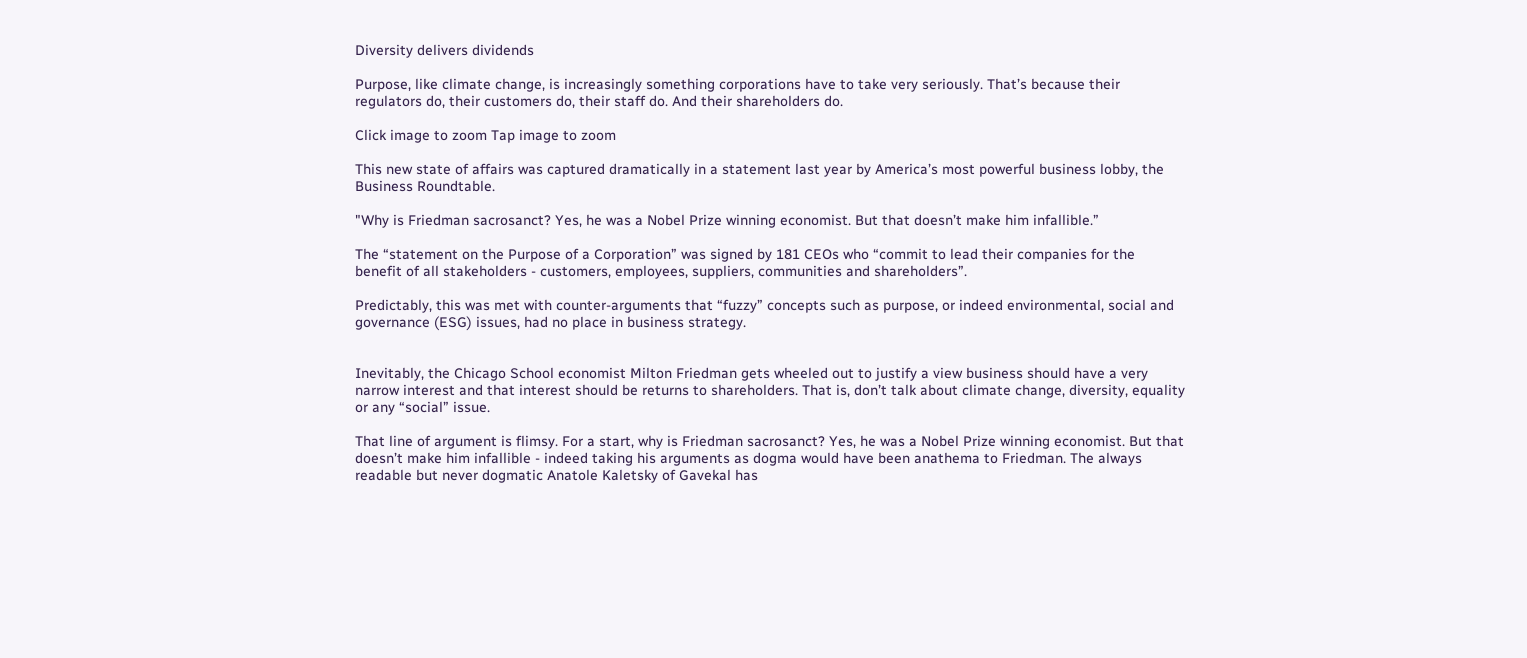Diversity delivers dividends

Purpose, like climate change, is increasingly something corporations have to take very seriously. That’s because their regulators do, their customers do, their staff do. And their shareholders do.

Click image to zoom Tap image to zoom

This new state of affairs was captured dramatically in a statement last year by America’s most powerful business lobby, the Business Roundtable.

"Why is Friedman sacrosanct? Yes, he was a Nobel Prize winning economist. But that doesn’t make him infallible.”

The “statement on the Purpose of a Corporation” was signed by 181 CEOs who “commit to lead their companies for the benefit of all stakeholders - customers, employees, suppliers, communities and shareholders”.

Predictably, this was met with counter-arguments that “fuzzy” concepts such as purpose, or indeed environmental, social and governance (ESG) issues, had no place in business strategy.


Inevitably, the Chicago School economist Milton Friedman gets wheeled out to justify a view business should have a very narrow interest and that interest should be returns to shareholders. That is, don’t talk about climate change, diversity, equality or any “social” issue.

That line of argument is flimsy. For a start, why is Friedman sacrosanct? Yes, he was a Nobel Prize winning economist. But that doesn’t make him infallible - indeed taking his arguments as dogma would have been anathema to Friedman. The always readable but never dogmatic Anatole Kaletsky of Gavekal has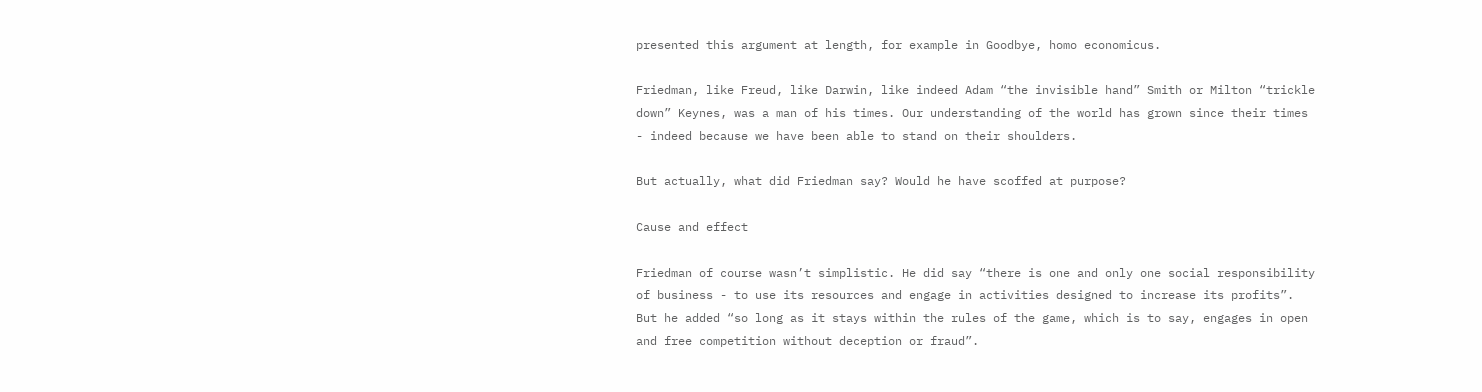presented this argument at length, for example in Goodbye, homo economicus.

Friedman, like Freud, like Darwin, like indeed Adam “the invisible hand” Smith or Milton “trickle down” Keynes, was a man of his times. Our understanding of the world has grown since their times - indeed because we have been able to stand on their shoulders.

But actually, what did Friedman say? Would he have scoffed at purpose?

Cause and effect

Friedman of course wasn’t simplistic. He did say “there is one and only one social responsibility of business - to use its resources and engage in activities designed to increase its profits”. But he added “so long as it stays within the rules of the game, which is to say, engages in open and free competition without deception or fraud”.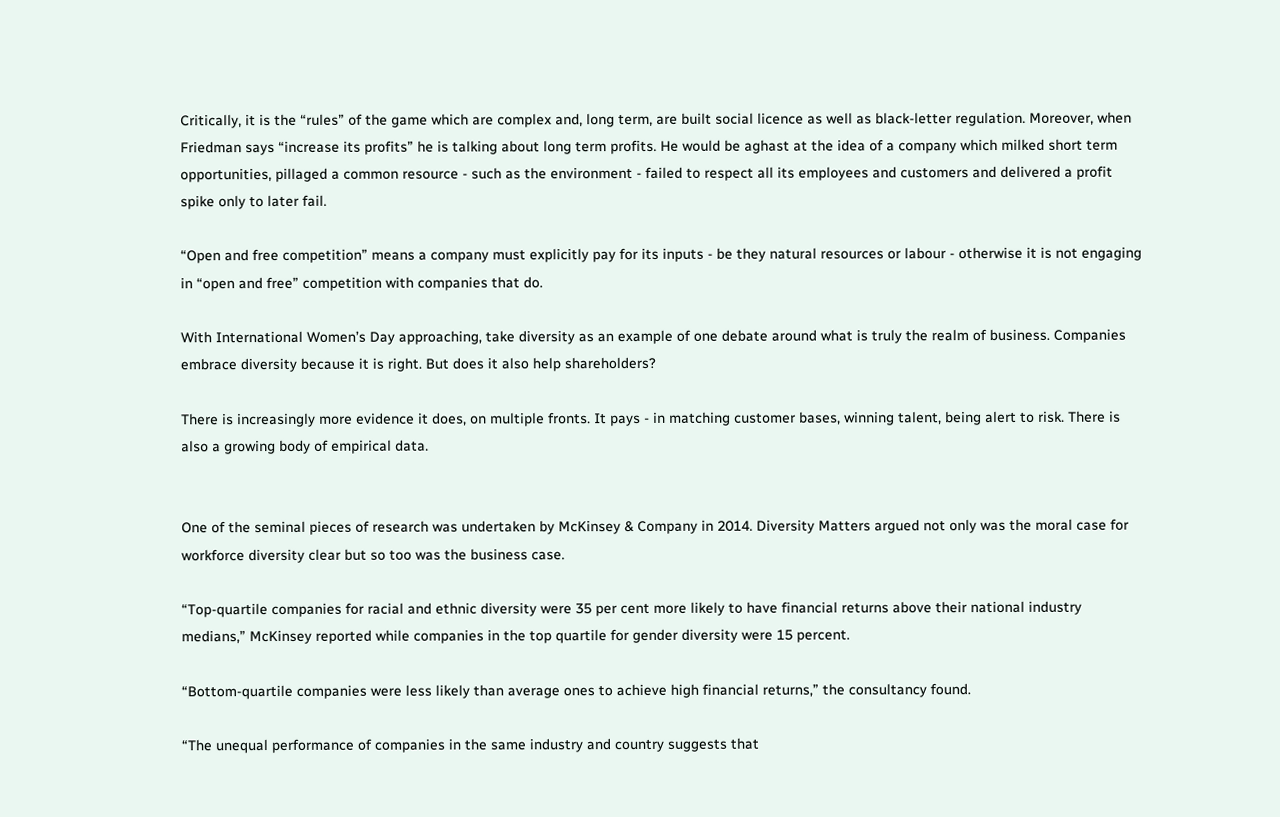Critically, it is the “rules” of the game which are complex and, long term, are built social licence as well as black-letter regulation. Moreover, when Friedman says “increase its profits” he is talking about long term profits. He would be aghast at the idea of a company which milked short term opportunities, pillaged a common resource - such as the environment - failed to respect all its employees and customers and delivered a profit spike only to later fail.

“Open and free competition” means a company must explicitly pay for its inputs - be they natural resources or labour - otherwise it is not engaging in “open and free” competition with companies that do.

With International Women’s Day approaching, take diversity as an example of one debate around what is truly the realm of business. Companies embrace diversity because it is right. But does it also help shareholders?

There is increasingly more evidence it does, on multiple fronts. It pays - in matching customer bases, winning talent, being alert to risk. There is also a growing body of empirical data.


One of the seminal pieces of research was undertaken by McKinsey & Company in 2014. Diversity Matters argued not only was the moral case for workforce diversity clear but so too was the business case.

“Top-quartile companies for racial and ethnic diversity were 35 per cent more likely to have financial returns above their national industry medians,” McKinsey reported while companies in the top quartile for gender diversity were 15 percent.

“Bottom-quartile companies were less likely than average ones to achieve high financial returns,” the consultancy found.

“The unequal performance of companies in the same industry and country suggests that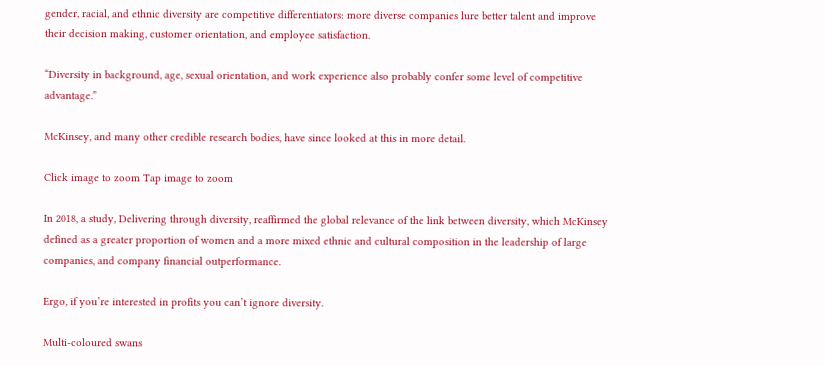gender, racial, and ethnic diversity are competitive differentiators: more diverse companies lure better talent and improve their decision making, customer orientation, and employee satisfaction.

“Diversity in background, age, sexual orientation, and work experience also probably confer some level of competitive advantage.”

McKinsey, and many other credible research bodies, have since looked at this in more detail.

Click image to zoom Tap image to zoom

In 2018, a study, Delivering through diversity, reaffirmed the global relevance of the link between diversity, which McKinsey defined as a greater proportion of women and a more mixed ethnic and cultural composition in the leadership of large companies, and company financial outperformance.

Ergo, if you’re interested in profits you can’t ignore diversity.

Multi-coloured swans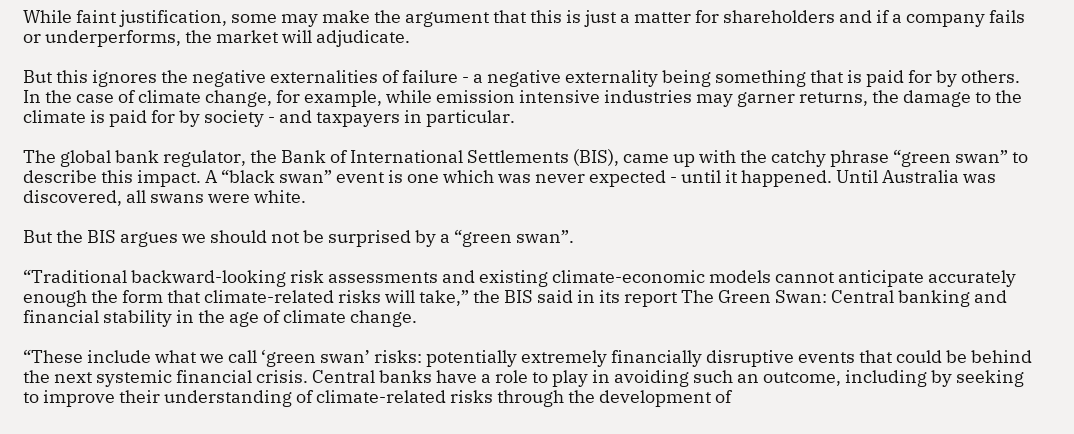While faint justification, some may make the argument that this is just a matter for shareholders and if a company fails or underperforms, the market will adjudicate.

But this ignores the negative externalities of failure - a negative externality being something that is paid for by others. In the case of climate change, for example, while emission intensive industries may garner returns, the damage to the climate is paid for by society - and taxpayers in particular.

The global bank regulator, the Bank of International Settlements (BIS), came up with the catchy phrase “green swan” to describe this impact. A “black swan” event is one which was never expected - until it happened. Until Australia was discovered, all swans were white.

But the BIS argues we should not be surprised by a “green swan”.

“Traditional backward-looking risk assessments and existing climate-economic models cannot anticipate accurately enough the form that climate-related risks will take,” the BIS said in its report The Green Swan: Central banking and financial stability in the age of climate change.

“These include what we call ‘green swan’ risks: potentially extremely financially disruptive events that could be behind the next systemic financial crisis. Central banks have a role to play in avoiding such an outcome, including by seeking to improve their understanding of climate-related risks through the development of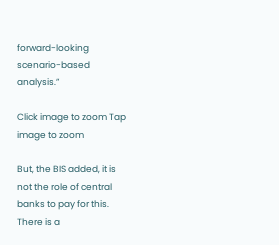forward-looking scenario-based analysis.”

Click image to zoom Tap image to zoom

But, the BIS added, it is not the role of central banks to pay for this. There is a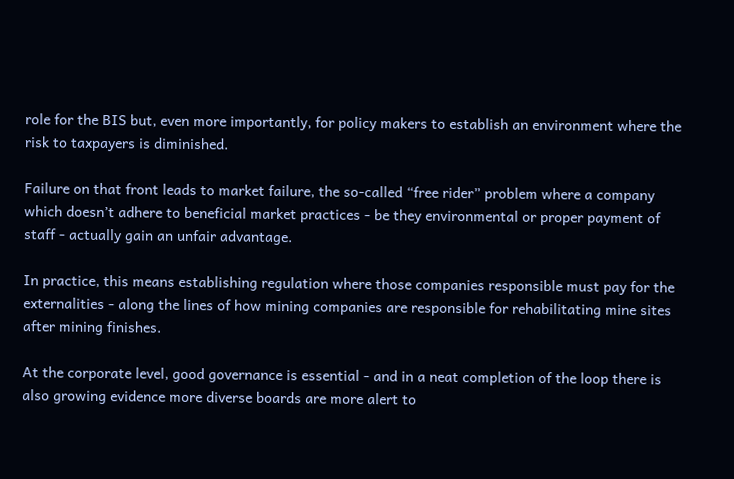role for the BIS but, even more importantly, for policy makers to establish an environment where the risk to taxpayers is diminished.

Failure on that front leads to market failure, the so-called “free rider” problem where a company which doesn’t adhere to beneficial market practices - be they environmental or proper payment of staff - actually gain an unfair advantage.

In practice, this means establishing regulation where those companies responsible must pay for the externalities - along the lines of how mining companies are responsible for rehabilitating mine sites after mining finishes.

At the corporate level, good governance is essential - and in a neat completion of the loop there is also growing evidence more diverse boards are more alert to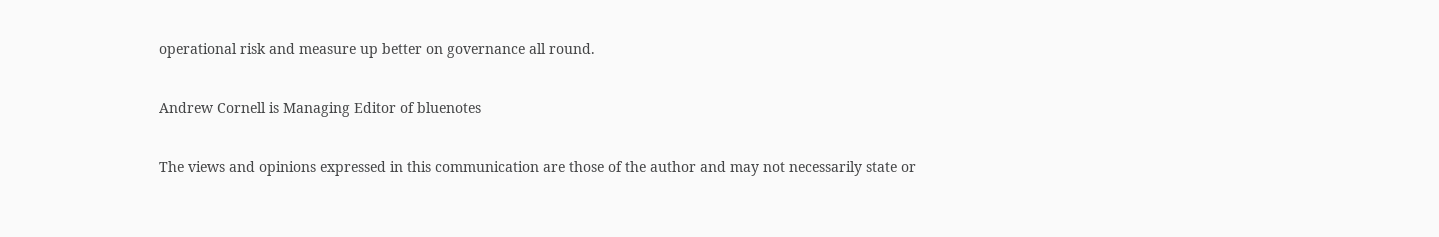operational risk and measure up better on governance all round.

Andrew Cornell is Managing Editor of bluenotes

The views and opinions expressed in this communication are those of the author and may not necessarily state or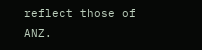reflect those of ANZ.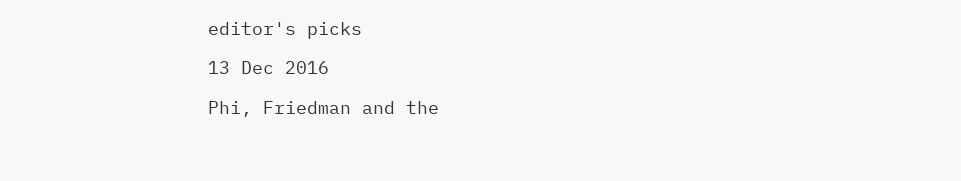editor's picks

13 Dec 2016

Phi, Friedman and the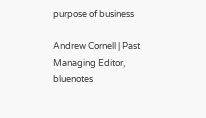purpose of business

Andrew Cornell | Past Managing Editor, bluenotes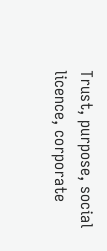Trust, purpose, social licence, corporate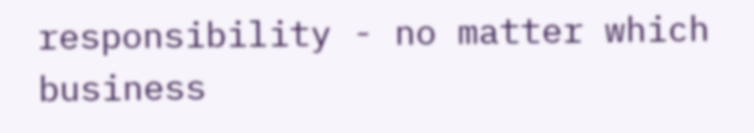responsibility - no matter which business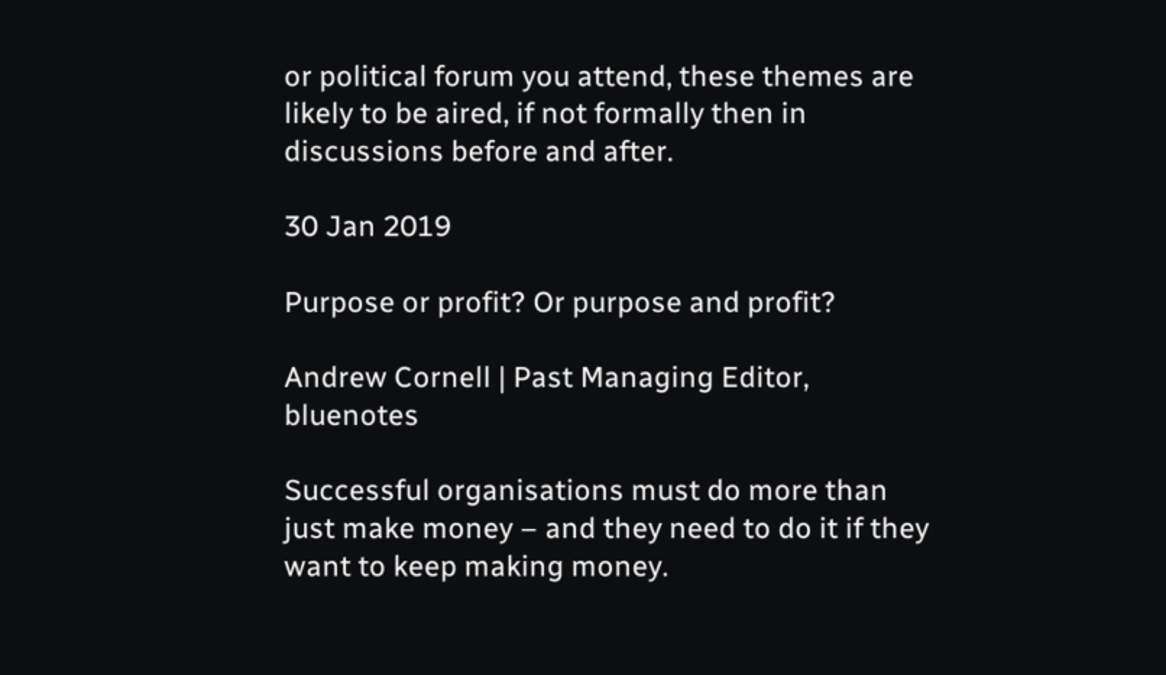or political forum you attend, these themes are likely to be aired, if not formally then in discussions before and after.

30 Jan 2019

Purpose or profit? Or purpose and profit?

Andrew Cornell | Past Managing Editor, bluenotes

Successful organisations must do more than just make money – and they need to do it if they want to keep making money.